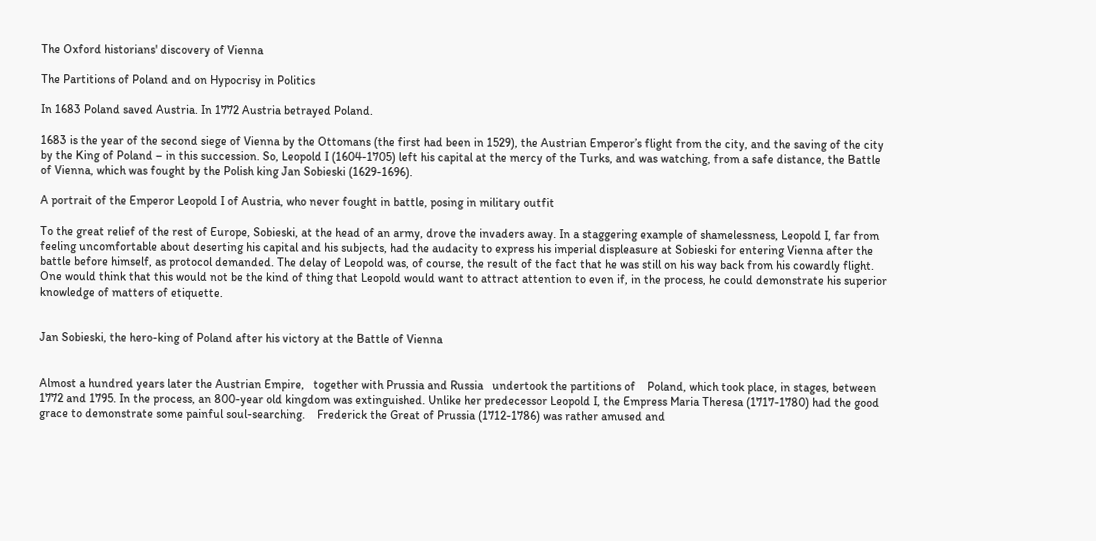The Oxford historians' discovery of Vienna

The Partitions of Poland and on Hypocrisy in Politics

In 1683 Poland saved Austria. In 1772 Austria betrayed Poland.

1683 is the year of the second siege of Vienna by the Ottomans (the first had been in 1529), the Austrian Emperor’s flight from the city, and the saving of the city by the King of Poland – in this succession. So, Leopold I (1604-1705) left his capital at the mercy of the Turks, and was watching, from a safe distance, the Battle of Vienna, which was fought by the Polish king Jan Sobieski (1629-1696).

A portrait of the Emperor Leopold I of Austria, who never fought in battle, posing in military outfit

To the great relief of the rest of Europe, Sobieski, at the head of an army, drove the invaders away. In a staggering example of shamelessness, Leopold I, far from feeling uncomfortable about deserting his capital and his subjects, had the audacity to express his imperial displeasure at Sobieski for entering Vienna after the battle before himself, as protocol demanded. The delay of Leopold was, of course, the result of the fact that he was still on his way back from his cowardly flight. One would think that this would not be the kind of thing that Leopold would want to attract attention to even if, in the process, he could demonstrate his superior knowledge of matters of etiquette.


Jan Sobieski, the hero-king of Poland after his victory at the Battle of Vienna


Almost a hundred years later the Austrian Empire,   together with Prussia and Russia   undertook the partitions of    Poland, which took place, in stages, between 1772 and 1795. In the process, an 800-year old kingdom was extinguished. Unlike her predecessor Leopold I, the Empress Maria Theresa (1717-1780) had the good grace to demonstrate some painful soul-searching.    Frederick the Great of Prussia (1712-1786) was rather amused and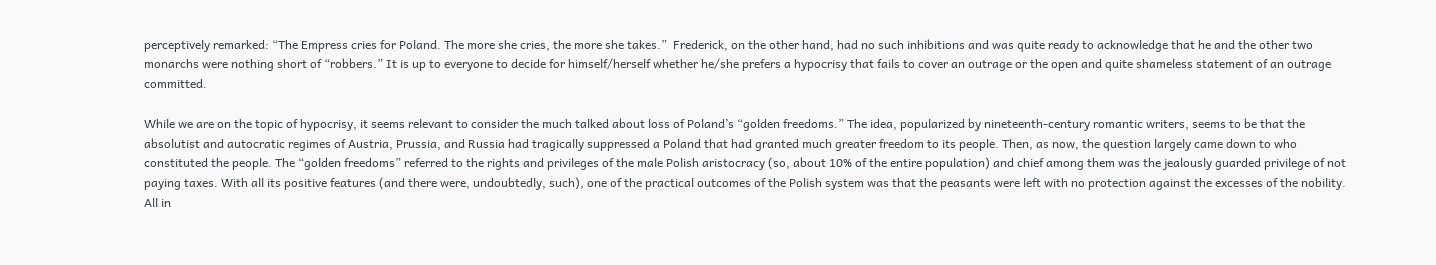perceptively remarked: “The Empress cries for Poland. The more she cries, the more she takes.”  Frederick, on the other hand, had no such inhibitions and was quite ready to acknowledge that he and the other two monarchs were nothing short of “robbers.” It is up to everyone to decide for himself/herself whether he/she prefers a hypocrisy that fails to cover an outrage or the open and quite shameless statement of an outrage committed.

While we are on the topic of hypocrisy, it seems relevant to consider the much talked about loss of Poland’s “golden freedoms.” The idea, popularized by nineteenth-century romantic writers, seems to be that the absolutist and autocratic regimes of Austria, Prussia, and Russia had tragically suppressed a Poland that had granted much greater freedom to its people. Then, as now, the question largely came down to who constituted the people. The “golden freedoms” referred to the rights and privileges of the male Polish aristocracy (so, about 10% of the entire population) and chief among them was the jealously guarded privilege of not paying taxes. With all its positive features (and there were, undoubtedly, such), one of the practical outcomes of the Polish system was that the peasants were left with no protection against the excesses of the nobility. All in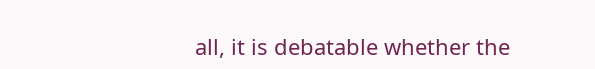all, it is debatable whether the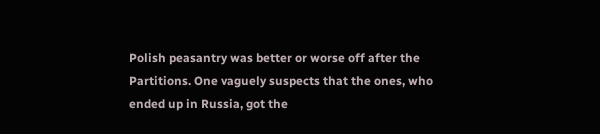Polish peasantry was better or worse off after the Partitions. One vaguely suspects that the ones, who ended up in Russia, got the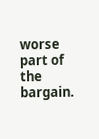worse part of the bargain.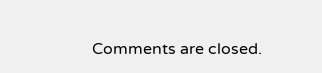Comments are closed.